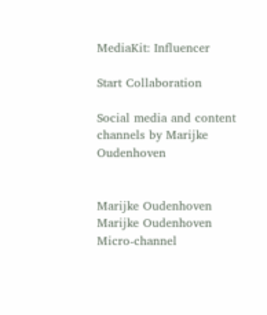MediaKit: Influencer

Start Collaboration

Social media and content channels by Marijke Oudenhoven


Marijke Oudenhoven Marijke Oudenhoven Micro-channel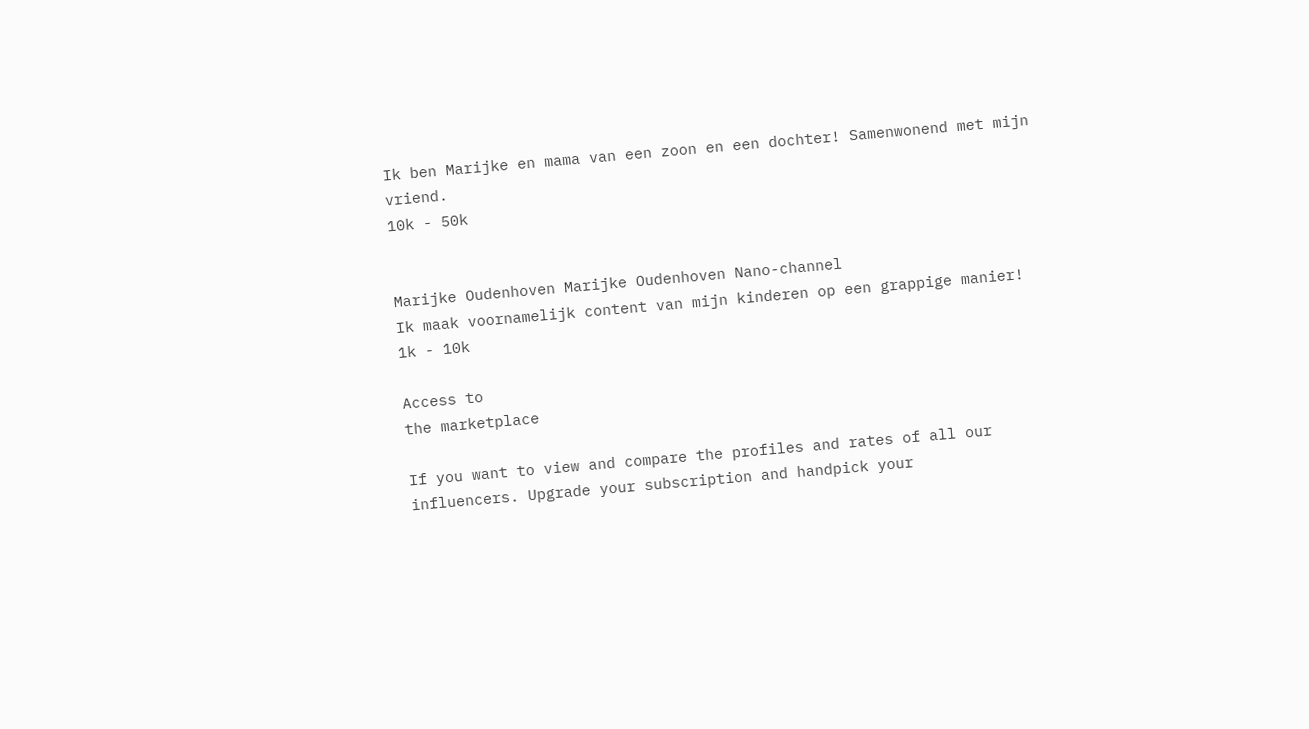Ik ben Marijke en mama van een zoon en een dochter! Samenwonend met mijn vriend.
10k - 50k


Marijke Oudenhoven Marijke Oudenhoven Nano-channel
Ik maak voornamelijk content van mijn kinderen op een grappige manier!
1k - 10k

Access to
the marketplace

If you want to view and compare the profiles and rates of all our influencers. Upgrade your subscription and handpick your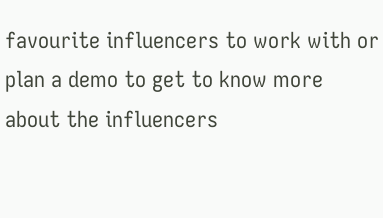favourite influencers to work with or plan a demo to get to know more about the influencers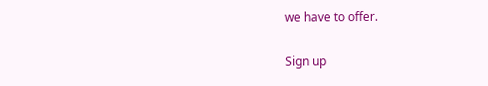we have to offer.

Sign up